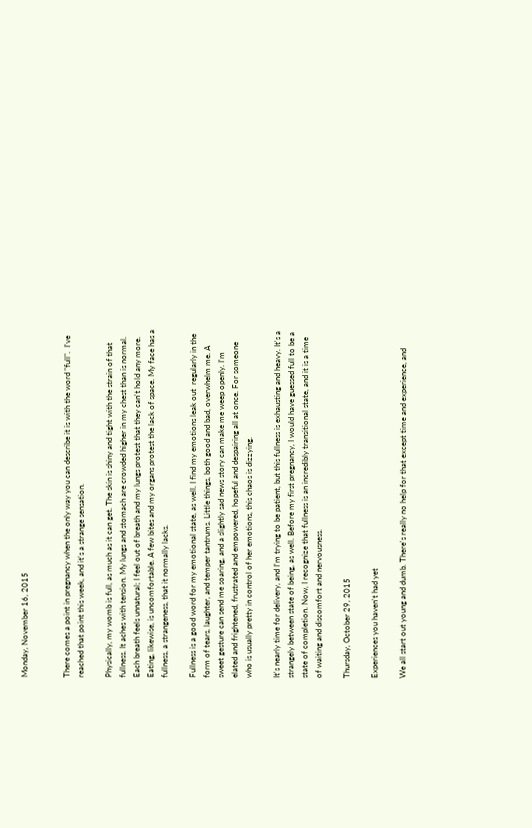Monday, November 16, 2015


There comes a point in pregnancy when the only way you can describe it is with the word "full".  I've reached that point this week, and it's a strange sensation.

Physically, my womb is full, as much as it can get. The skin is shiny and tight with the strain of that fullness. It aches with tension. My lungs and stomach are crowded higher in my chest than is normal. Each breath feels unnatural; I feel out of breath and my lungs protest that they can't hold any more. Eating, likewise, is uncomfortable. A few bites and my organs protest the lack of space. My face has a fullness, a strangeness, that it normally lacks.

Fullness is a good word for my emotional state, as well. I find my emotions leak out  regularly in the form of tears, laughter, and temper tantrums. Little things, both good and bad, overwhelm me. A sweet gesture can send me soaring, and a slightly sad news story can make me weep openly. I'm elated and frightened, frustrated and empowered, hopeful and despairing all at once. For someone who is usually pretty in control of her emotions, this chaos is dizzying.

It's nearly time for delivery, and I'm trying to be patient, but this fullness is exhausting and heavy. It's a strangely between state of being, as well. Before my first pregnancy, I would have guessed full to be a state of completion. Now, I recognize that fullness is an incredibly transitional state, and it is a time of waiting and discomfort and nervousness.

Thursday, October 29, 2015

Experiences you haven't had yet

We all start out young and dumb. There's really no help for that except time and experience, and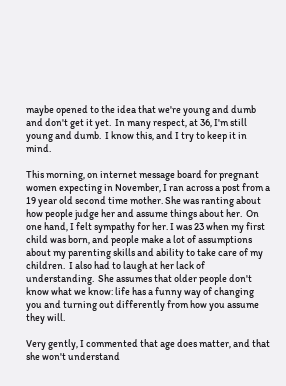maybe opened to the idea that we're young and dumb and don't get it yet.  In many respect, at 36, I'm still young and dumb.  I know this, and I try to keep it in mind.

This morning, on internet message board for pregnant women expecting in November, I ran across a post from a 19 year old second time mother. She was ranting about how people judge her and assume things about her.  On one hand, I felt sympathy for her. I was 23 when my first child was born, and people make a lot of assumptions about my parenting skills and ability to take care of my children.  I also had to laugh at her lack of understanding.  She assumes that older people don't know what we know: life has a funny way of changing you and turning out differently from how you assume they will.

Very gently, I commented that age does matter, and that she won't understand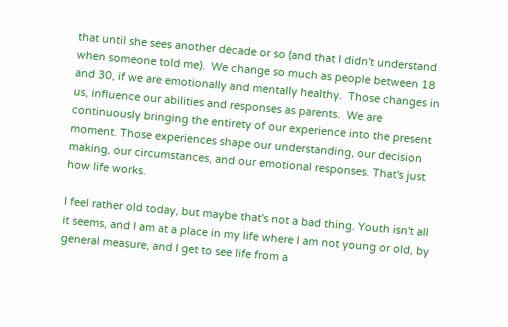that until she sees another decade or so (and that I didn't understand when someone told me).  We change so much as people between 18 and 30, if we are emotionally and mentally healthy.  Those changes in us, influence our abilities and responses as parents.  We are continuously bringing the entirety of our experience into the present moment. Those experiences shape our understanding, our decision making, our circumstances, and our emotional responses. That's just how life works.

I feel rather old today, but maybe that's not a bad thing. Youth isn't all it seems, and I am at a place in my life where I am not young or old, by general measure, and I get to see life from a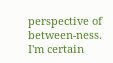perspective of between-ness.  I'm certain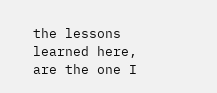the lessons learned here, are the one I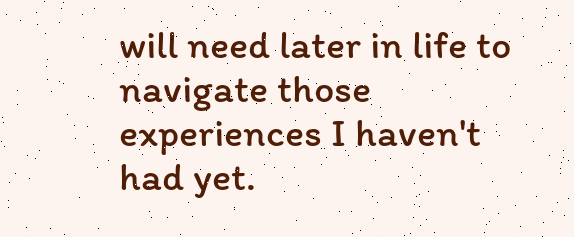will need later in life to navigate those experiences I haven't had yet.